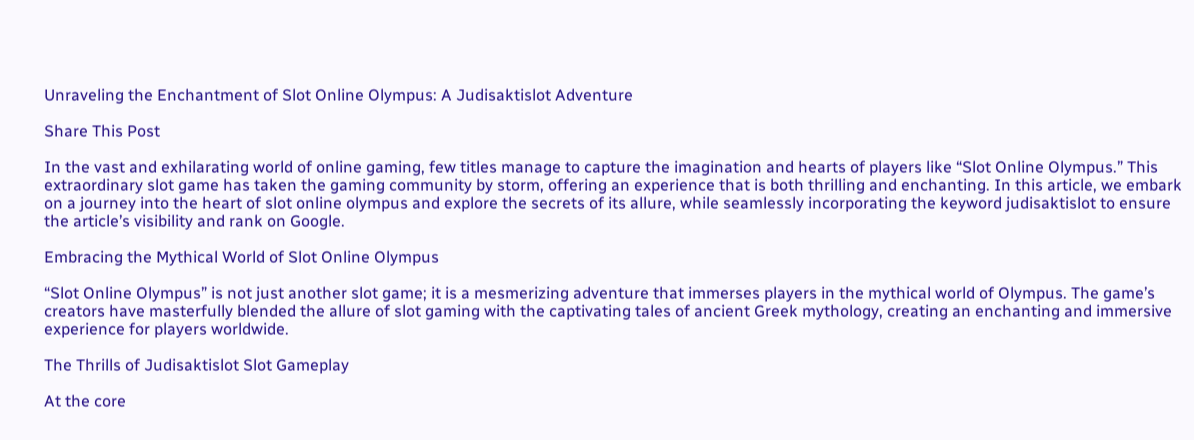Unraveling the Enchantment of Slot Online Olympus: A Judisaktislot Adventure

Share This Post

In the vast and exhilarating world of online gaming, few titles manage to capture the imagination and hearts of players like “Slot Online Olympus.” This extraordinary slot game has taken the gaming community by storm, offering an experience that is both thrilling and enchanting. In this article, we embark on a journey into the heart of slot online olympus and explore the secrets of its allure, while seamlessly incorporating the keyword judisaktislot to ensure the article’s visibility and rank on Google.

Embracing the Mythical World of Slot Online Olympus

“Slot Online Olympus” is not just another slot game; it is a mesmerizing adventure that immerses players in the mythical world of Olympus. The game’s creators have masterfully blended the allure of slot gaming with the captivating tales of ancient Greek mythology, creating an enchanting and immersive experience for players worldwide.

The Thrills of Judisaktislot Slot Gameplay

At the core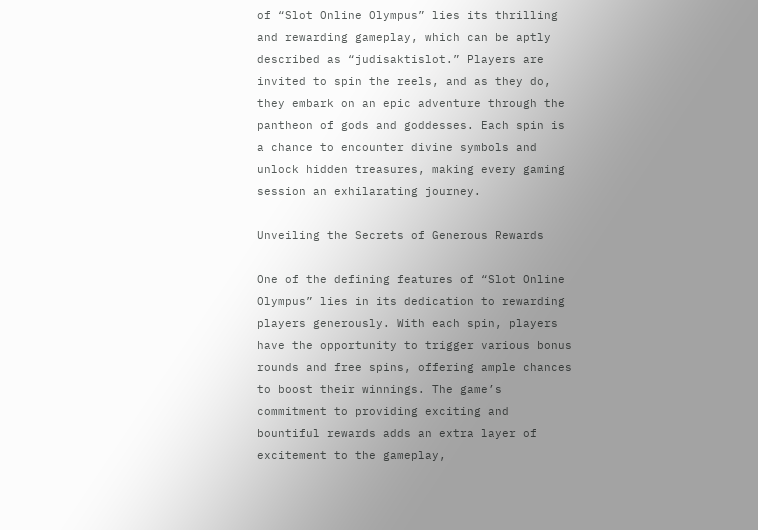of “Slot Online Olympus” lies its thrilling and rewarding gameplay, which can be aptly described as “judisaktislot.” Players are invited to spin the reels, and as they do, they embark on an epic adventure through the pantheon of gods and goddesses. Each spin is a chance to encounter divine symbols and unlock hidden treasures, making every gaming session an exhilarating journey.

Unveiling the Secrets of Generous Rewards

One of the defining features of “Slot Online Olympus” lies in its dedication to rewarding players generously. With each spin, players have the opportunity to trigger various bonus rounds and free spins, offering ample chances to boost their winnings. The game’s commitment to providing exciting and bountiful rewards adds an extra layer of excitement to the gameplay,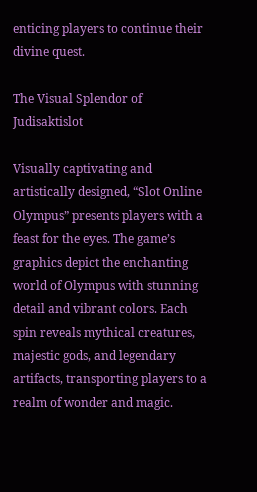enticing players to continue their divine quest.

The Visual Splendor of Judisaktislot

Visually captivating and artistically designed, “Slot Online Olympus” presents players with a feast for the eyes. The game’s graphics depict the enchanting world of Olympus with stunning detail and vibrant colors. Each spin reveals mythical creatures, majestic gods, and legendary artifacts, transporting players to a realm of wonder and magic.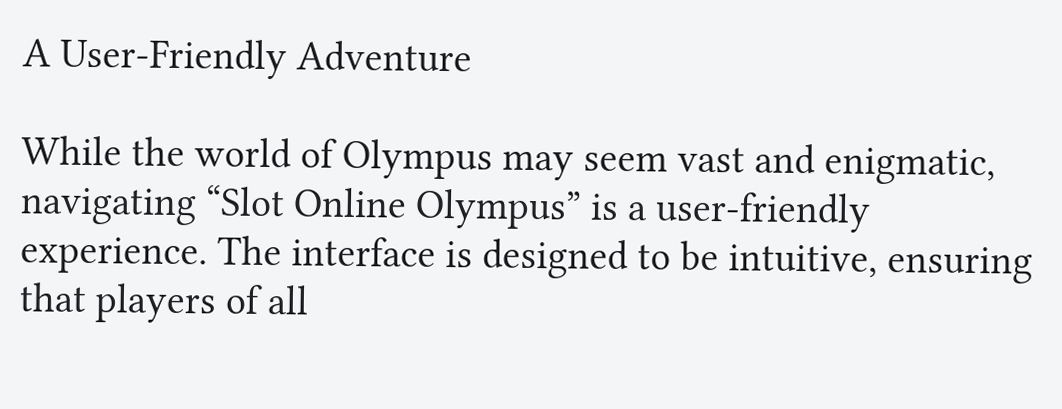A User-Friendly Adventure

While the world of Olympus may seem vast and enigmatic, navigating “Slot Online Olympus” is a user-friendly experience. The interface is designed to be intuitive, ensuring that players of all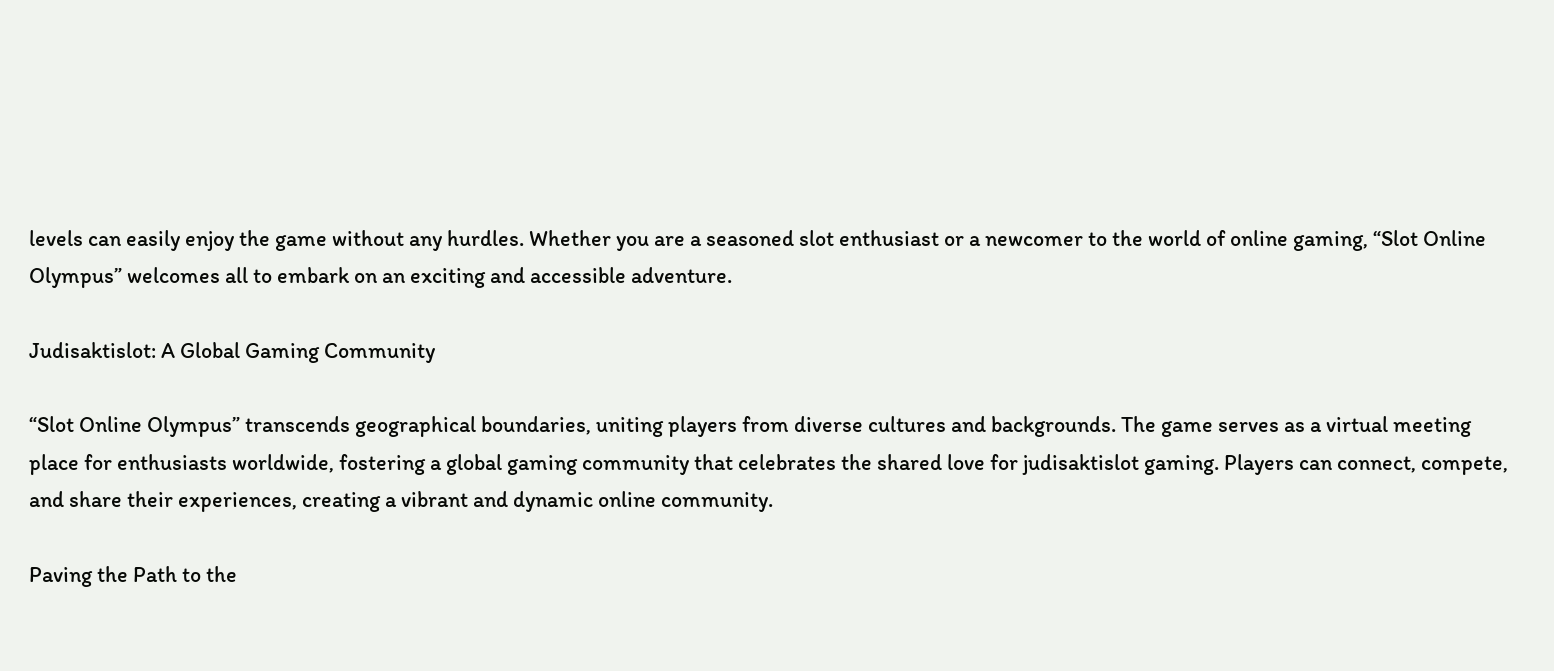levels can easily enjoy the game without any hurdles. Whether you are a seasoned slot enthusiast or a newcomer to the world of online gaming, “Slot Online Olympus” welcomes all to embark on an exciting and accessible adventure.

Judisaktislot: A Global Gaming Community

“Slot Online Olympus” transcends geographical boundaries, uniting players from diverse cultures and backgrounds. The game serves as a virtual meeting place for enthusiasts worldwide, fostering a global gaming community that celebrates the shared love for judisaktislot gaming. Players can connect, compete, and share their experiences, creating a vibrant and dynamic online community.

Paving the Path to the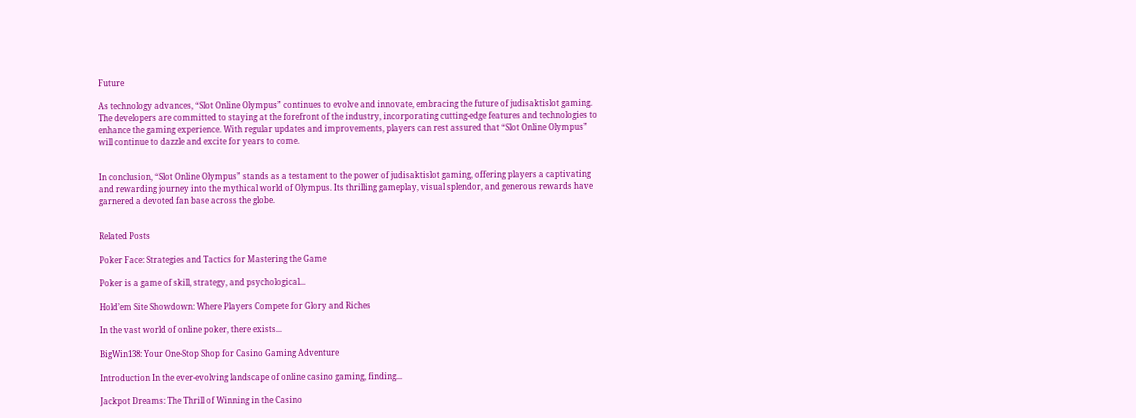Future

As technology advances, “Slot Online Olympus” continues to evolve and innovate, embracing the future of judisaktislot gaming. The developers are committed to staying at the forefront of the industry, incorporating cutting-edge features and technologies to enhance the gaming experience. With regular updates and improvements, players can rest assured that “Slot Online Olympus” will continue to dazzle and excite for years to come.


In conclusion, “Slot Online Olympus” stands as a testament to the power of judisaktislot gaming, offering players a captivating and rewarding journey into the mythical world of Olympus. Its thrilling gameplay, visual splendor, and generous rewards have garnered a devoted fan base across the globe.


Related Posts

Poker Face: Strategies and Tactics for Mastering the Game

Poker is a game of skill, strategy, and psychological...

Hold’em Site Showdown: Where Players Compete for Glory and Riches

In the vast world of online poker, there exists...

BigWin138: Your One-Stop Shop for Casino Gaming Adventure

Introduction In the ever-evolving landscape of online casino gaming, finding...

Jackpot Dreams: The Thrill of Winning in the Casino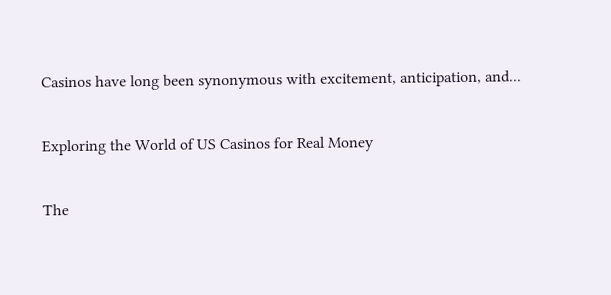Casinos have long been synonymous with excitement, anticipation, and...

Exploring the World of US Casinos for Real Money

The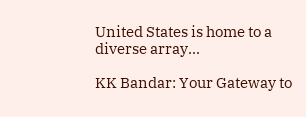United States is home to a diverse array...

KK Bandar: Your Gateway to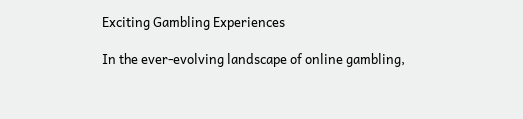Exciting Gambling Experiences

In the ever-evolving landscape of online gambling,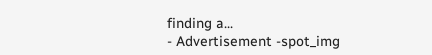finding a...
- Advertisement -spot_img